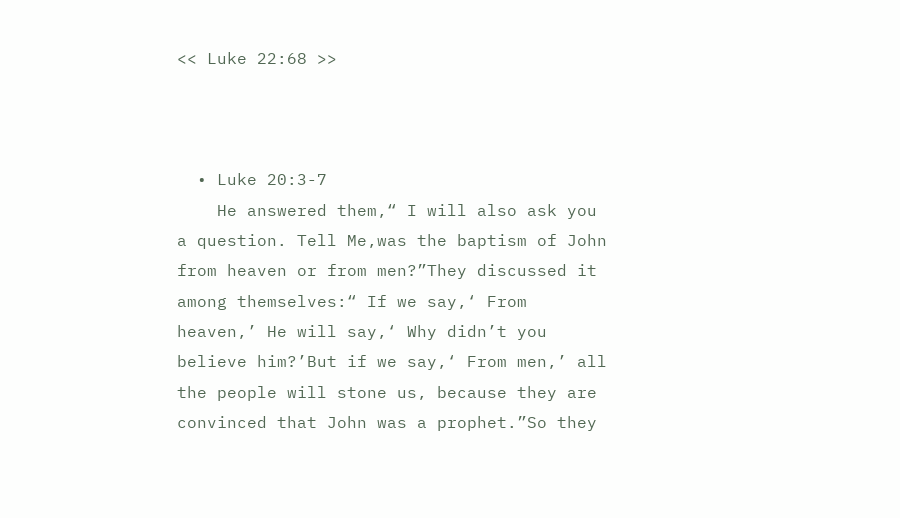<< Luke 22:68 >>



  • Luke 20:3-7
    He answered them,“ I will also ask you a question. Tell Me,was the baptism of John from heaven or from men?”They discussed it among themselves:“ If we say,‘ From heaven,’ He will say,‘ Why didn’t you believe him?’But if we say,‘ From men,’ all the people will stone us, because they are convinced that John was a prophet.”So they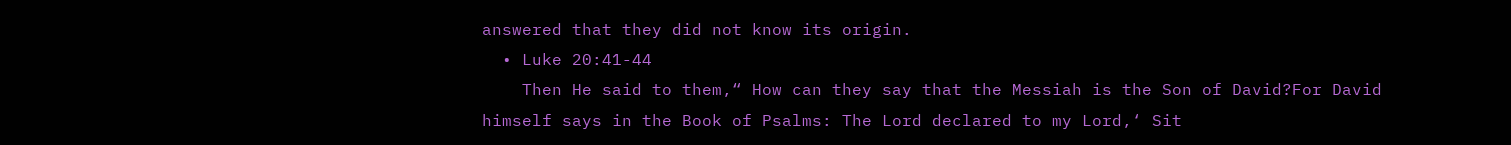answered that they did not know its origin.
  • Luke 20:41-44
    Then He said to them,“ How can they say that the Messiah is the Son of David?For David himself says in the Book of Psalms: The Lord declared to my Lord,‘ Sit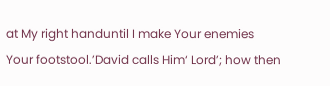at My right handuntil I make Your enemies Your footstool.’David calls Him‘ Lord’; how then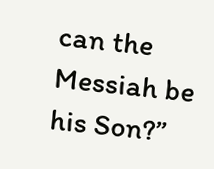can the Messiah be his Son?”